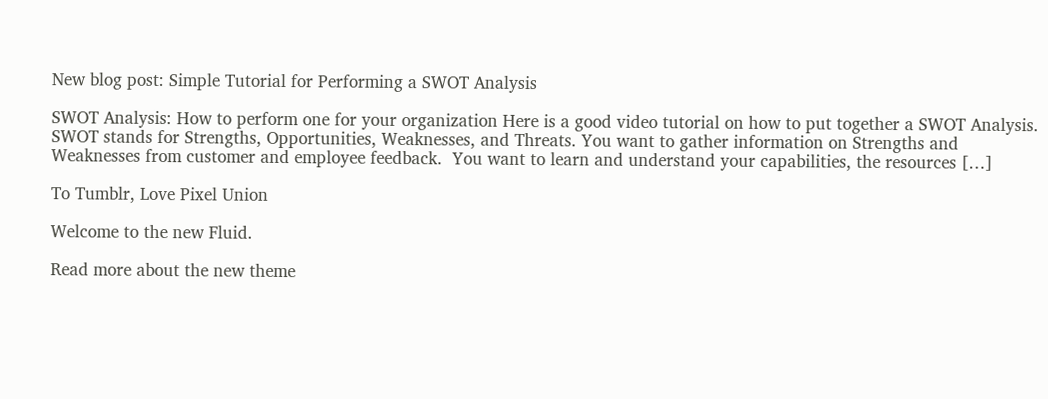New blog post: Simple Tutorial for Performing a SWOT Analysis

SWOT Analysis: How to perform one for your organization Here is a good video tutorial on how to put together a SWOT Analysis.  SWOT stands for Strengths, Opportunities, Weaknesses, and Threats. You want to gather information on Strengths and Weaknesses from customer and employee feedback.  You want to learn and understand your capabilities, the resources […]

To Tumblr, Love Pixel Union

Welcome to the new Fluid.

Read more about the new theme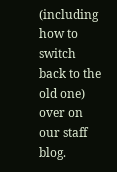(including how to switch back to the old one) over on our staff blog.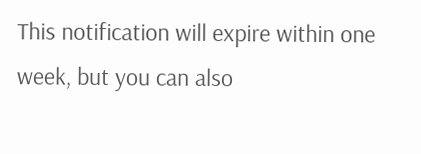This notification will expire within one week, but you can also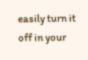easily turn it off in your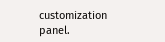customization panel.